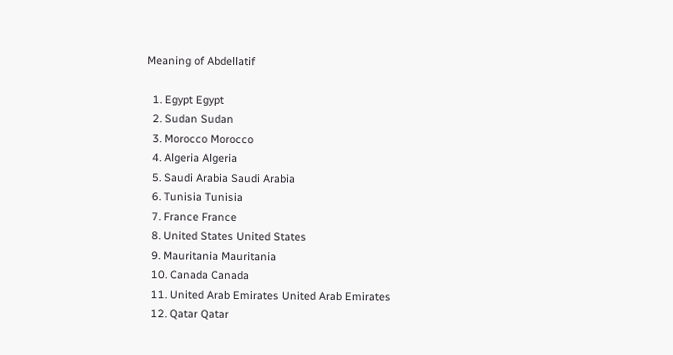Meaning of Abdellatif

  1. Egypt Egypt
  2. Sudan Sudan
  3. Morocco Morocco
  4. Algeria Algeria
  5. Saudi Arabia Saudi Arabia
  6. Tunisia Tunisia
  7. France France
  8. United States United States
  9. Mauritania Mauritania
  10. Canada Canada
  11. United Arab Emirates United Arab Emirates
  12. Qatar Qatar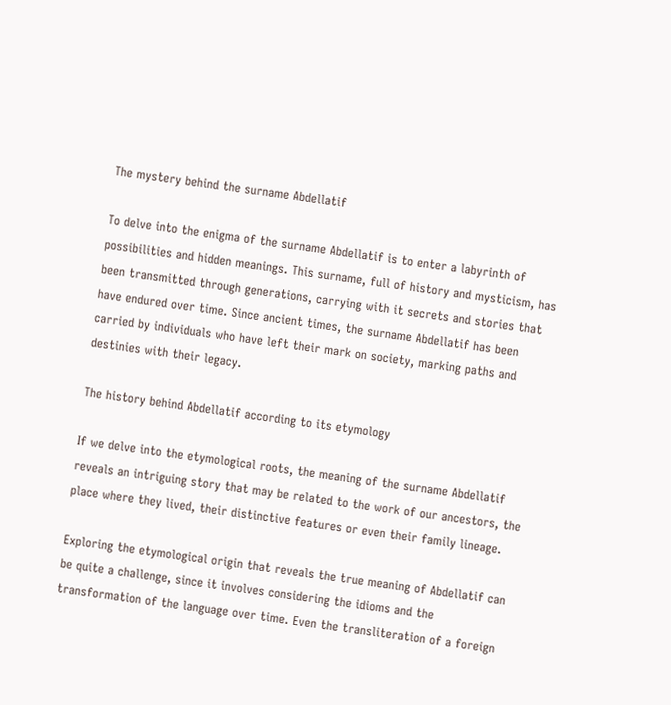The mystery behind the surname Abdellatif

To delve into the enigma of the surname Abdellatif is to enter a labyrinth of possibilities and hidden meanings. This surname, full of history and mysticism, has been transmitted through generations, carrying with it secrets and stories that have endured over time. Since ancient times, the surname Abdellatif has been carried by individuals who have left their mark on society, marking paths and destinies with their legacy.

The history behind Abdellatif according to its etymology

If we delve into the etymological roots, the meaning of the surname Abdellatif reveals an intriguing story that may be related to the work of our ancestors, the place where they lived, their distinctive features or even their family lineage.

Exploring the etymological origin that reveals the true meaning of Abdellatif can be quite a challenge, since it involves considering the idioms and the transformation of the language over time. Even the transliteration of a foreign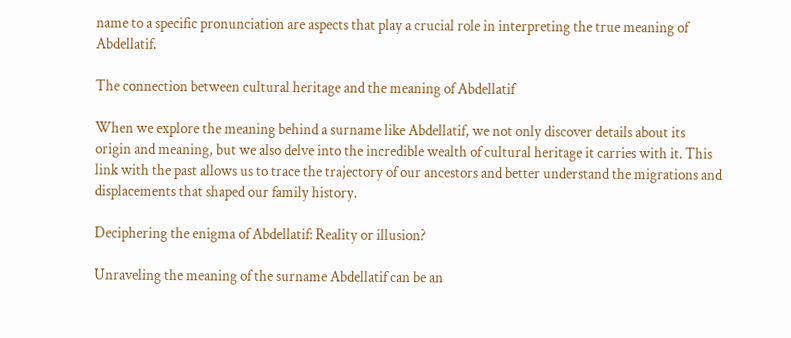name to a specific pronunciation are aspects that play a crucial role in interpreting the true meaning of Abdellatif.

The connection between cultural heritage and the meaning of Abdellatif

When we explore the meaning behind a surname like Abdellatif, we not only discover details about its origin and meaning, but we also delve into the incredible wealth of cultural heritage it carries with it. This link with the past allows us to trace the trajectory of our ancestors and better understand the migrations and displacements that shaped our family history.

Deciphering the enigma of Abdellatif: Reality or illusion?

Unraveling the meaning of the surname Abdellatif can be an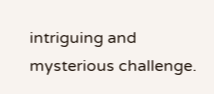intriguing and mysterious challenge.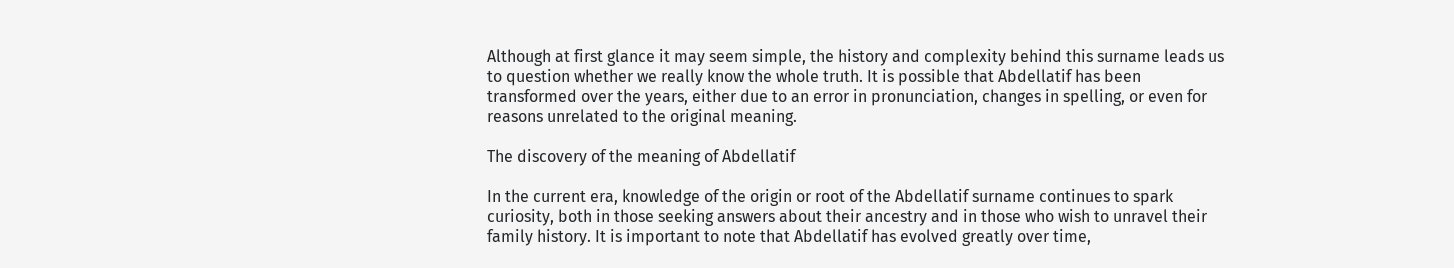Although at first glance it may seem simple, the history and complexity behind this surname leads us to question whether we really know the whole truth. It is possible that Abdellatif has been transformed over the years, either due to an error in pronunciation, changes in spelling, or even for reasons unrelated to the original meaning.

The discovery of the meaning of Abdellatif

In the current era, knowledge of the origin or root of the Abdellatif surname continues to spark curiosity, both in those seeking answers about their ancestry and in those who wish to unravel their family history. It is important to note that Abdellatif has evolved greatly over time,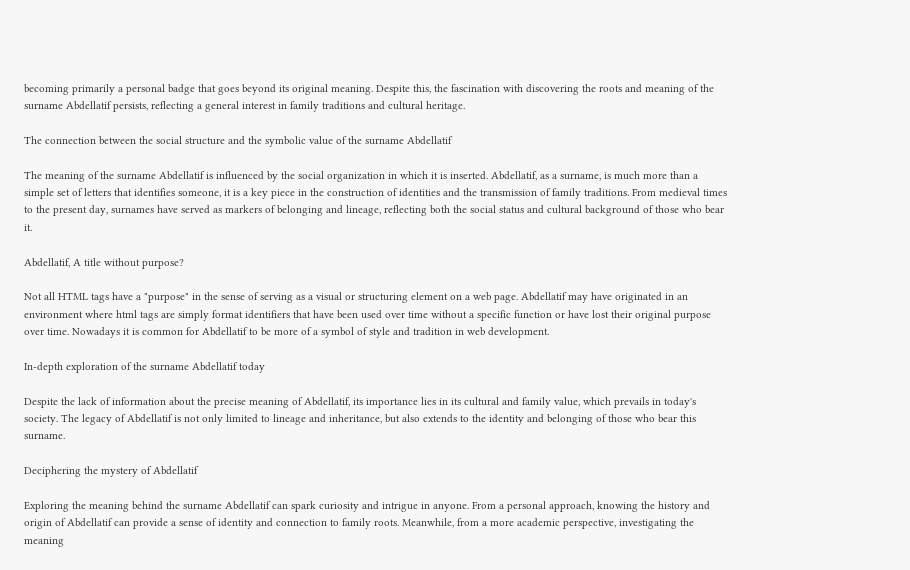becoming primarily a personal badge that goes beyond its original meaning. Despite this, the fascination with discovering the roots and meaning of the surname Abdellatif persists, reflecting a general interest in family traditions and cultural heritage.

The connection between the social structure and the symbolic value of the surname Abdellatif

The meaning of the surname Abdellatif is influenced by the social organization in which it is inserted. Abdellatif, as a surname, is much more than a simple set of letters that identifies someone, it is a key piece in the construction of identities and the transmission of family traditions. From medieval times to the present day, surnames have served as markers of belonging and lineage, reflecting both the social status and cultural background of those who bear it.

Abdellatif, A title without purpose?

Not all HTML tags have a "purpose" in the sense of serving as a visual or structuring element on a web page. Abdellatif may have originated in an environment where html tags are simply format identifiers that have been used over time without a specific function or have lost their original purpose over time. Nowadays it is common for Abdellatif to be more of a symbol of style and tradition in web development.

In-depth exploration of the surname Abdellatif today

Despite the lack of information about the precise meaning of Abdellatif, its importance lies in its cultural and family value, which prevails in today's society. The legacy of Abdellatif is not only limited to lineage and inheritance, but also extends to the identity and belonging of those who bear this surname.

Deciphering the mystery of Abdellatif

Exploring the meaning behind the surname Abdellatif can spark curiosity and intrigue in anyone. From a personal approach, knowing the history and origin of Abdellatif can provide a sense of identity and connection to family roots. Meanwhile, from a more academic perspective, investigating the meaning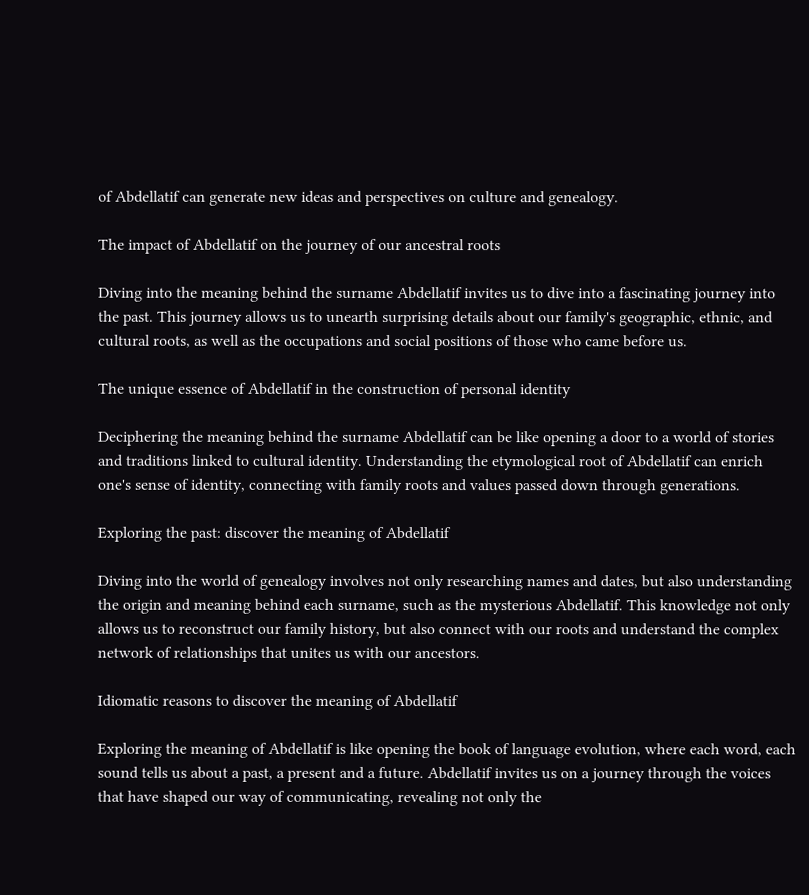of Abdellatif can generate new ideas and perspectives on culture and genealogy.

The impact of Abdellatif on the journey of our ancestral roots

Diving into the meaning behind the surname Abdellatif invites us to dive into a fascinating journey into the past. This journey allows us to unearth surprising details about our family's geographic, ethnic, and cultural roots, as well as the occupations and social positions of those who came before us.

The unique essence of Abdellatif in the construction of personal identity

Deciphering the meaning behind the surname Abdellatif can be like opening a door to a world of stories and traditions linked to cultural identity. Understanding the etymological root of Abdellatif can enrich one's sense of identity, connecting with family roots and values passed down through generations.

Exploring the past: discover the meaning of Abdellatif

Diving into the world of genealogy involves not only researching names and dates, but also understanding the origin and meaning behind each surname, such as the mysterious Abdellatif. This knowledge not only allows us to reconstruct our family history, but also connect with our roots and understand the complex network of relationships that unites us with our ancestors.

Idiomatic reasons to discover the meaning of Abdellatif

Exploring the meaning of Abdellatif is like opening the book of language evolution, where each word, each sound tells us about a past, a present and a future. Abdellatif invites us on a journey through the voices that have shaped our way of communicating, revealing not only the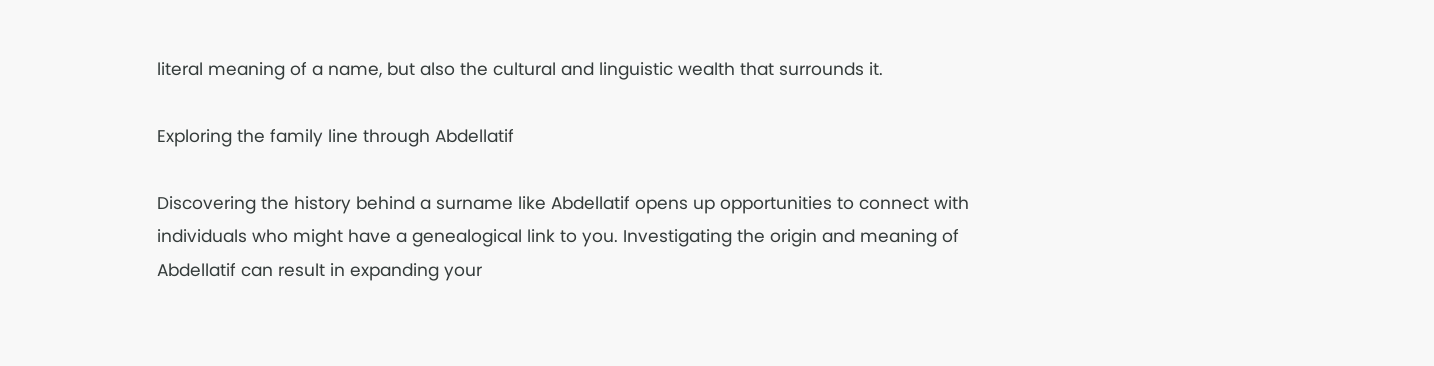literal meaning of a name, but also the cultural and linguistic wealth that surrounds it.

Exploring the family line through Abdellatif

Discovering the history behind a surname like Abdellatif opens up opportunities to connect with individuals who might have a genealogical link to you. Investigating the origin and meaning of Abdellatif can result in expanding your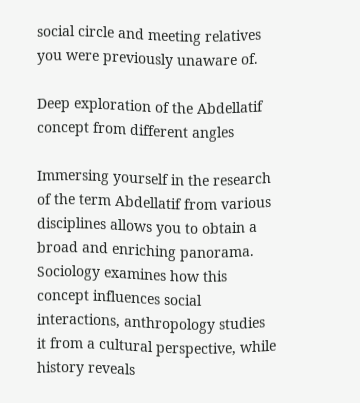social circle and meeting relatives you were previously unaware of.

Deep exploration of the Abdellatif concept from different angles

Immersing yourself in the research of the term Abdellatif from various disciplines allows you to obtain a broad and enriching panorama. Sociology examines how this concept influences social interactions, anthropology studies it from a cultural perspective, while history reveals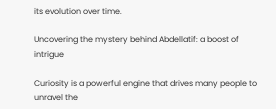its evolution over time.

Uncovering the mystery behind Abdellatif: a boost of intrigue

Curiosity is a powerful engine that drives many people to unravel the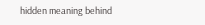hidden meaning behind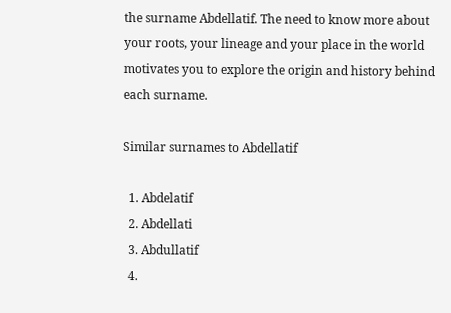the surname Abdellatif. The need to know more about your roots, your lineage and your place in the world motivates you to explore the origin and history behind each surname.

Similar surnames to Abdellatif

  1. Abdelatif
  2. Abdellati
  3. Abdullatif
  4.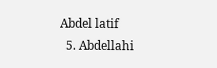Abdel latif
  5. Abdellahi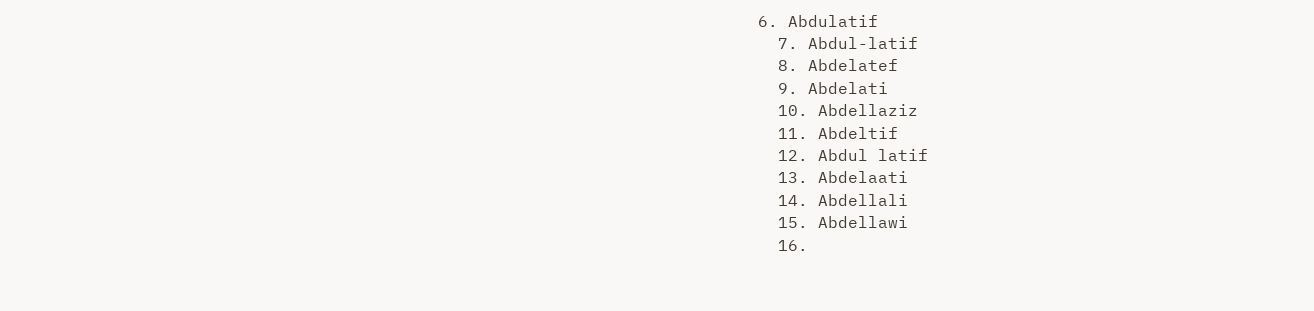6. Abdulatif
  7. Abdul-latif
  8. Abdelatef
  9. Abdelati
  10. Abdellaziz
  11. Abdeltif
  12. Abdul latif
  13. Abdelaati
  14. Abdellali
  15. Abdellawi
  16.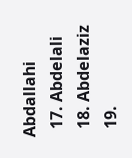Abdallahi
  17. Abdelali
  18. Abdelaziz
  19.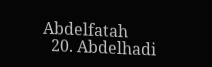Abdelfatah
  20. Abdelhadi